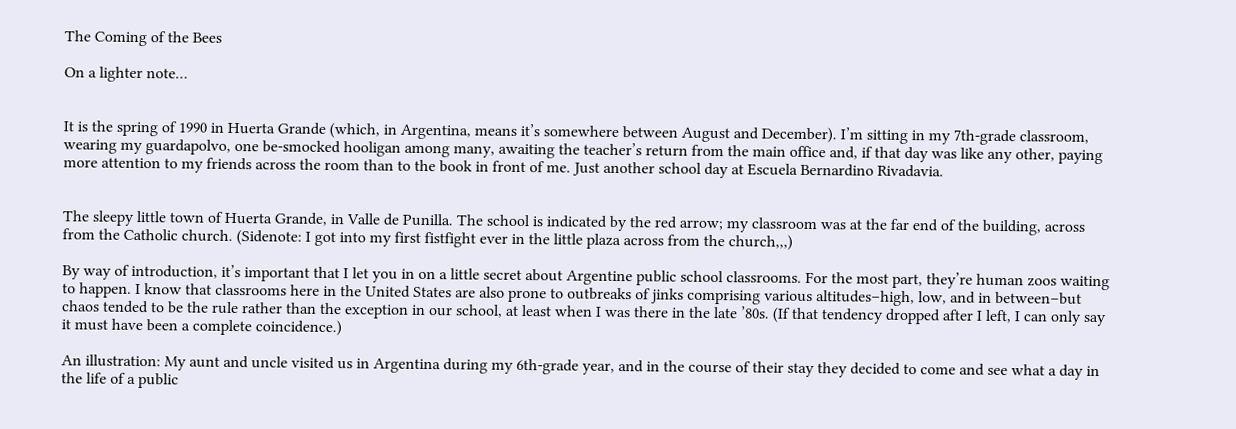The Coming of the Bees

On a lighter note…


It is the spring of 1990 in Huerta Grande (which, in Argentina, means it’s somewhere between August and December). I’m sitting in my 7th-grade classroom, wearing my guardapolvo, one be-smocked hooligan among many, awaiting the teacher’s return from the main office and, if that day was like any other, paying more attention to my friends across the room than to the book in front of me. Just another school day at Escuela Bernardino Rivadavia.


The sleepy little town of Huerta Grande, in Valle de Punilla. The school is indicated by the red arrow; my classroom was at the far end of the building, across from the Catholic church. (Sidenote: I got into my first fistfight ever in the little plaza across from the church,,,)

By way of introduction, it’s important that I let you in on a little secret about Argentine public school classrooms. For the most part, they’re human zoos waiting to happen. I know that classrooms here in the United States are also prone to outbreaks of jinks comprising various altitudes–high, low, and in between–but chaos tended to be the rule rather than the exception in our school, at least when I was there in the late ’80s. (If that tendency dropped after I left, I can only say it must have been a complete coincidence.)

An illustration: My aunt and uncle visited us in Argentina during my 6th-grade year, and in the course of their stay they decided to come and see what a day in the life of a public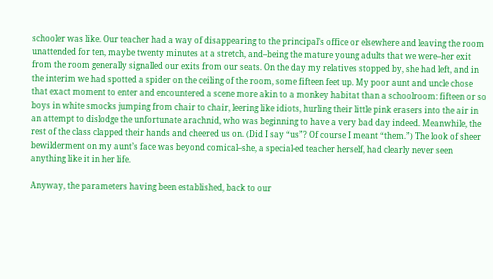schooler was like. Our teacher had a way of disappearing to the principal’s office or elsewhere and leaving the room unattended for ten, maybe twenty minutes at a stretch, and–being the mature young adults that we were–her exit from the room generally signalled our exits from our seats. On the day my relatives stopped by, she had left, and in the interim we had spotted a spider on the ceiling of the room, some fifteen feet up. My poor aunt and uncle chose that exact moment to enter and encountered a scene more akin to a monkey habitat than a schoolroom: fifteen or so boys in white smocks jumping from chair to chair, leering like idiots, hurling their little pink erasers into the air in an attempt to dislodge the unfortunate arachnid, who was beginning to have a very bad day indeed. Meanwhile, the rest of the class clapped their hands and cheered us on. (Did I say “us”? Of course I meant “them.”) The look of sheer bewilderment on my aunt’s face was beyond comical–she, a special-ed teacher herself, had clearly never seen anything like it in her life.

Anyway, the parameters having been established, back to our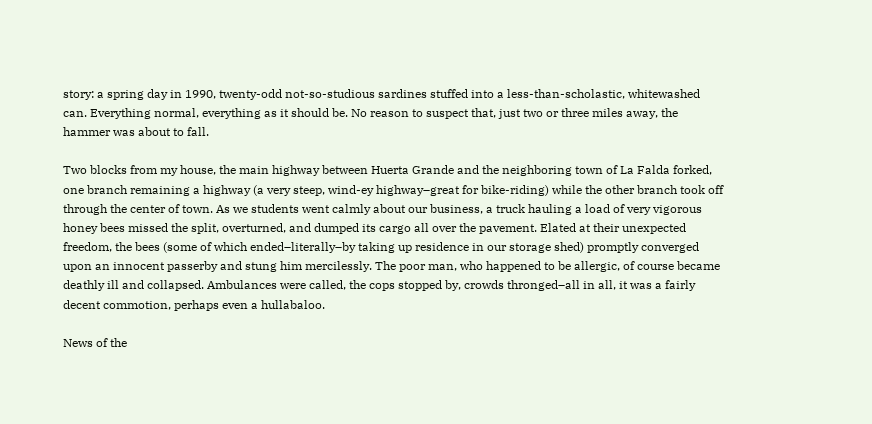story: a spring day in 1990, twenty-odd not-so-studious sardines stuffed into a less-than-scholastic, whitewashed can. Everything normal, everything as it should be. No reason to suspect that, just two or three miles away, the hammer was about to fall.

Two blocks from my house, the main highway between Huerta Grande and the neighboring town of La Falda forked, one branch remaining a highway (a very steep, wind-ey highway–great for bike-riding) while the other branch took off through the center of town. As we students went calmly about our business, a truck hauling a load of very vigorous honey bees missed the split, overturned, and dumped its cargo all over the pavement. Elated at their unexpected freedom, the bees (some of which ended–literally–by taking up residence in our storage shed) promptly converged upon an innocent passerby and stung him mercilessly. The poor man, who happened to be allergic, of course became deathly ill and collapsed. Ambulances were called, the cops stopped by, crowds thronged–all in all, it was a fairly decent commotion, perhaps even a hullabaloo.

News of the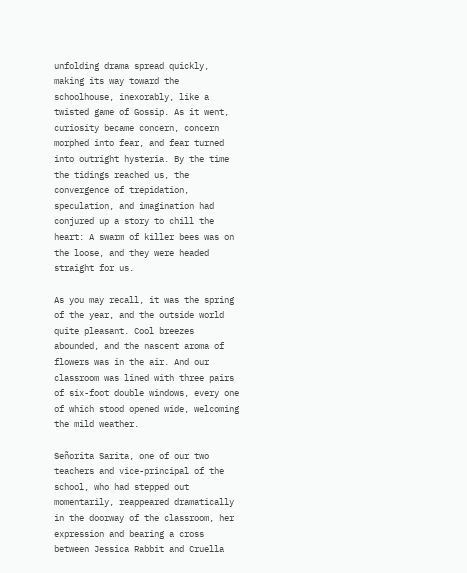unfolding drama spread quickly, making its way toward the schoolhouse, inexorably, like a twisted game of Gossip. As it went, curiosity became concern, concern morphed into fear, and fear turned into outright hysteria. By the time the tidings reached us, the convergence of trepidation, speculation, and imagination had conjured up a story to chill the heart: A swarm of killer bees was on the loose, and they were headed straight for us.

As you may recall, it was the spring of the year, and the outside world quite pleasant. Cool breezes abounded, and the nascent aroma of flowers was in the air. And our classroom was lined with three pairs of six-foot double windows, every one of which stood opened wide, welcoming the mild weather.

Señorita Sarita, one of our two teachers and vice-principal of the school, who had stepped out momentarily, reappeared dramatically in the doorway of the classroom, her expression and bearing a cross between Jessica Rabbit and Cruella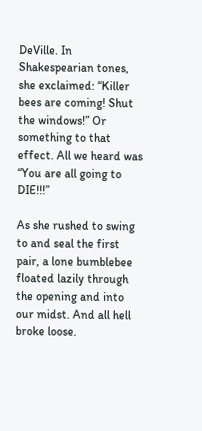DeVille. In Shakespearian tones, she exclaimed: “Killer bees are coming! Shut the windows!” Or something to that effect. All we heard was “You are all going to DIE!!!”

As she rushed to swing to and seal the first pair, a lone bumblebee floated lazily through the opening and into our midst. And all hell broke loose.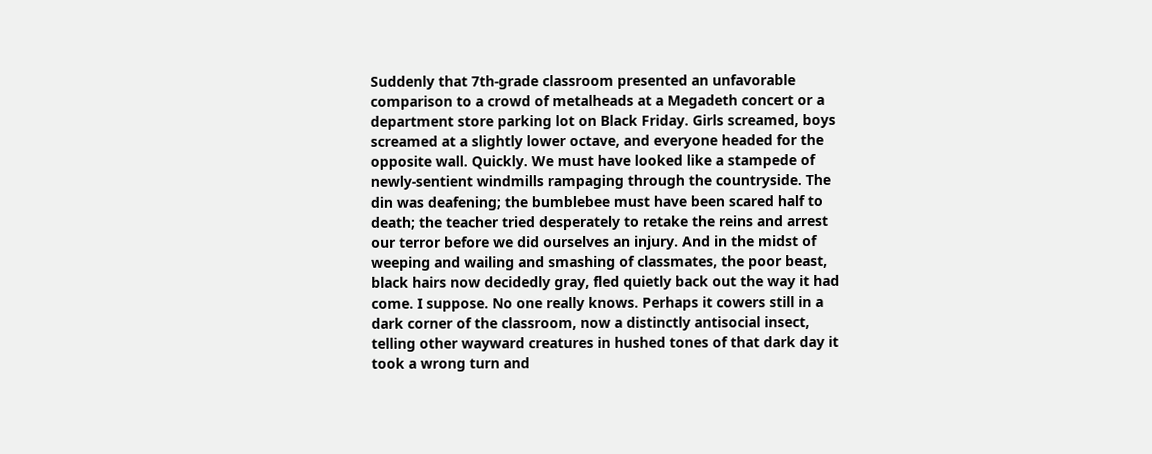Suddenly that 7th-grade classroom presented an unfavorable comparison to a crowd of metalheads at a Megadeth concert or a department store parking lot on Black Friday. Girls screamed, boys screamed at a slightly lower octave, and everyone headed for the opposite wall. Quickly. We must have looked like a stampede of newly-sentient windmills rampaging through the countryside. The din was deafening; the bumblebee must have been scared half to death; the teacher tried desperately to retake the reins and arrest our terror before we did ourselves an injury. And in the midst of weeping and wailing and smashing of classmates, the poor beast, black hairs now decidedly gray, fled quietly back out the way it had come. I suppose. No one really knows. Perhaps it cowers still in a dark corner of the classroom, now a distinctly antisocial insect, telling other wayward creatures in hushed tones of that dark day it took a wrong turn and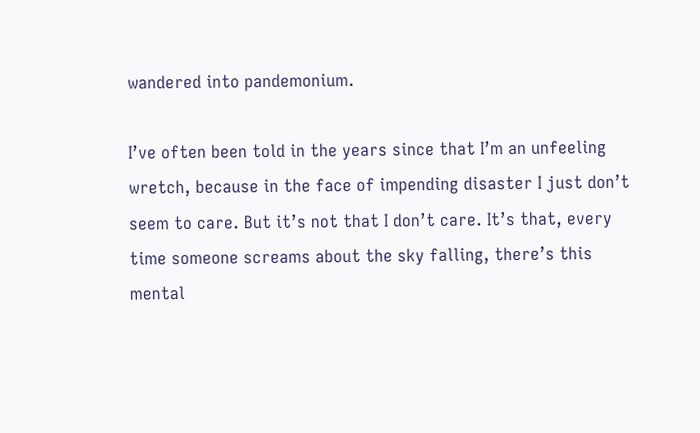wandered into pandemonium.

I’ve often been told in the years since that I’m an unfeeling wretch, because in the face of impending disaster I just don’t seem to care. But it’s not that I don’t care. It’s that, every time someone screams about the sky falling, there’s this mental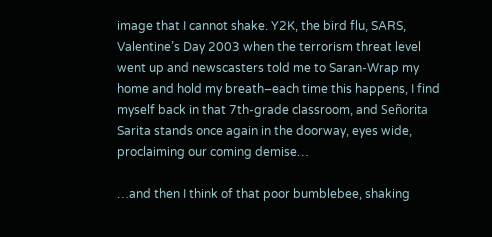image that I cannot shake. Y2K, the bird flu, SARS, Valentine’s Day 2003 when the terrorism threat level went up and newscasters told me to Saran-Wrap my home and hold my breath–each time this happens, I find myself back in that 7th-grade classroom, and Señorita Sarita stands once again in the doorway, eyes wide, proclaiming our coming demise…

…and then I think of that poor bumblebee, shaking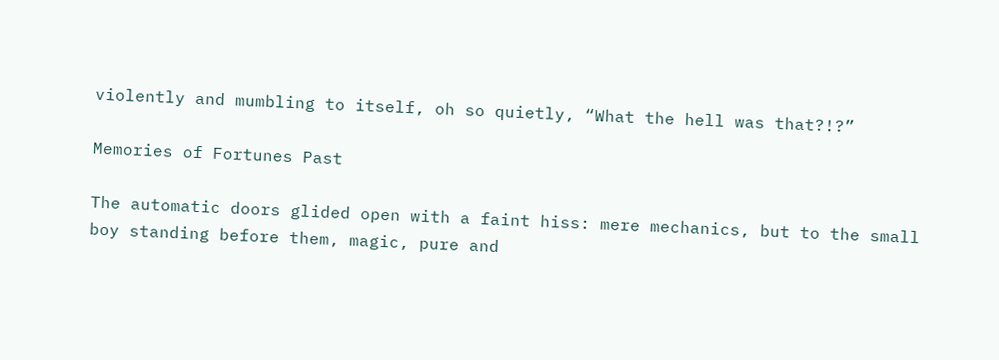violently and mumbling to itself, oh so quietly, “What the hell was that?!?”

Memories of Fortunes Past

The automatic doors glided open with a faint hiss: mere mechanics, but to the small boy standing before them, magic, pure and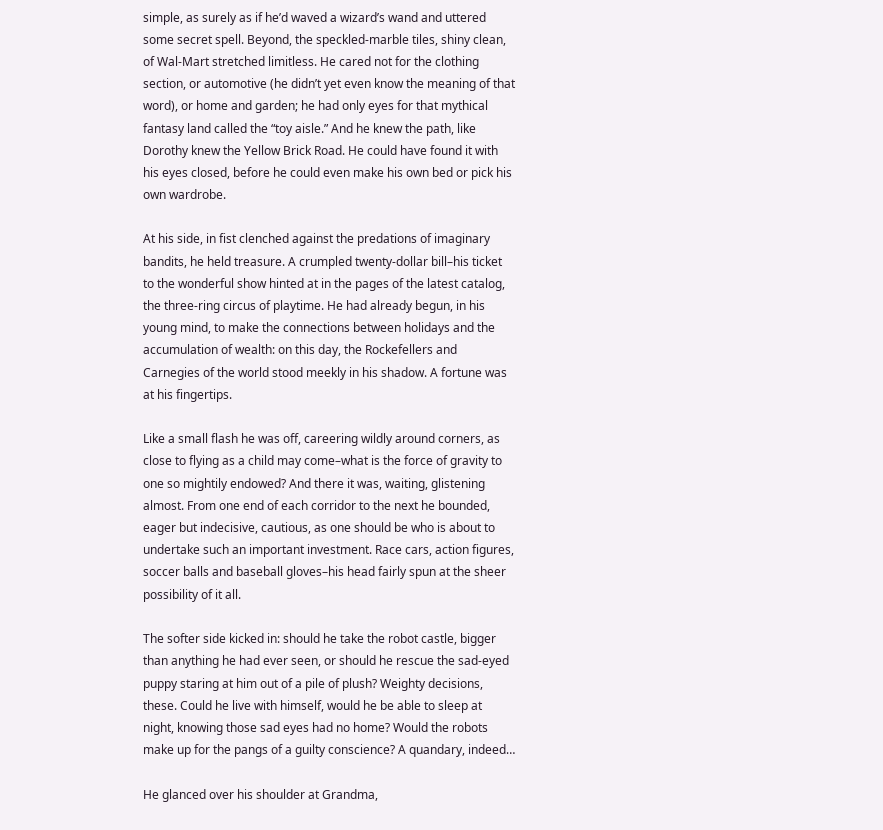simple, as surely as if he’d waved a wizard’s wand and uttered some secret spell. Beyond, the speckled-marble tiles, shiny clean, of Wal-Mart stretched limitless. He cared not for the clothing section, or automotive (he didn’t yet even know the meaning of that word), or home and garden; he had only eyes for that mythical fantasy land called the “toy aisle.” And he knew the path, like Dorothy knew the Yellow Brick Road. He could have found it with his eyes closed, before he could even make his own bed or pick his own wardrobe.

At his side, in fist clenched against the predations of imaginary bandits, he held treasure. A crumpled twenty-dollar bill–his ticket to the wonderful show hinted at in the pages of the latest catalog, the three-ring circus of playtime. He had already begun, in his young mind, to make the connections between holidays and the accumulation of wealth: on this day, the Rockefellers and Carnegies of the world stood meekly in his shadow. A fortune was at his fingertips.

Like a small flash he was off, careering wildly around corners, as close to flying as a child may come–what is the force of gravity to one so mightily endowed? And there it was, waiting, glistening almost. From one end of each corridor to the next he bounded, eager but indecisive, cautious, as one should be who is about to undertake such an important investment. Race cars, action figures, soccer balls and baseball gloves–his head fairly spun at the sheer possibility of it all.

The softer side kicked in: should he take the robot castle, bigger than anything he had ever seen, or should he rescue the sad-eyed puppy staring at him out of a pile of plush? Weighty decisions, these. Could he live with himself, would he be able to sleep at night, knowing those sad eyes had no home? Would the robots make up for the pangs of a guilty conscience? A quandary, indeed…

He glanced over his shoulder at Grandma,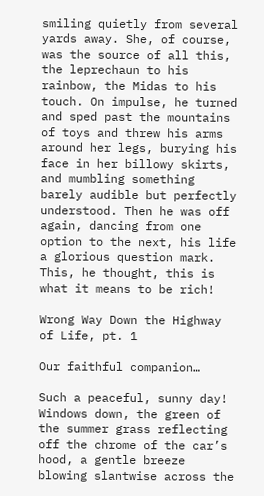smiling quietly from several yards away. She, of course, was the source of all this, the leprechaun to his rainbow, the Midas to his touch. On impulse, he turned and sped past the mountains of toys and threw his arms around her legs, burying his face in her billowy skirts, and mumbling something barely audible but perfectly understood. Then he was off again, dancing from one option to the next, his life a glorious question mark. This, he thought, this is what it means to be rich!

Wrong Way Down the Highway of Life, pt. 1

Our faithful companion…

Such a peaceful, sunny day! Windows down, the green of the summer grass reflecting off the chrome of the car’s hood, a gentle breeze blowing slantwise across the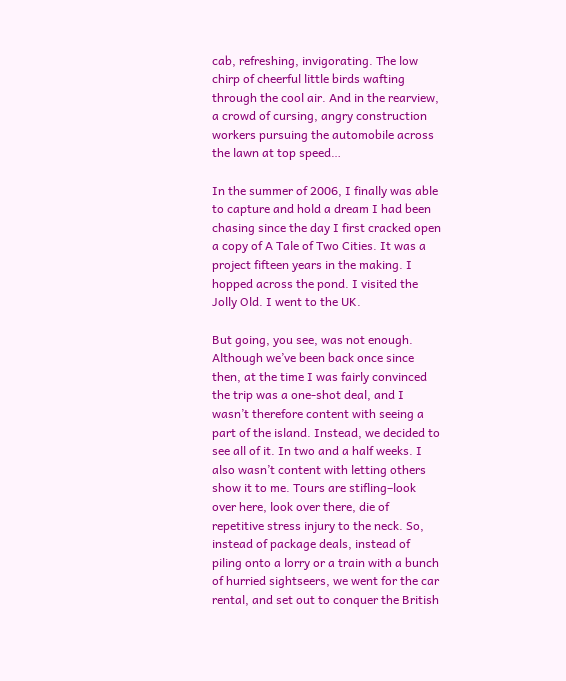cab, refreshing, invigorating. The low chirp of cheerful little birds wafting through the cool air. And in the rearview, a crowd of cursing, angry construction workers pursuing the automobile across the lawn at top speed…

In the summer of 2006, I finally was able to capture and hold a dream I had been chasing since the day I first cracked open a copy of A Tale of Two Cities. It was a project fifteen years in the making. I hopped across the pond. I visited the Jolly Old. I went to the UK.

But going, you see, was not enough. Although we’ve been back once since then, at the time I was fairly convinced the trip was a one-shot deal, and I wasn’t therefore content with seeing a part of the island. Instead, we decided to see all of it. In two and a half weeks. I also wasn’t content with letting others show it to me. Tours are stifling–look over here, look over there, die of repetitive stress injury to the neck. So, instead of package deals, instead of piling onto a lorry or a train with a bunch of hurried sightseers, we went for the car rental, and set out to conquer the British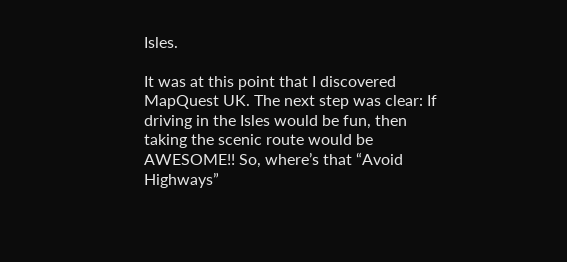Isles.

It was at this point that I discovered MapQuest UK. The next step was clear: If driving in the Isles would be fun, then taking the scenic route would be AWESOME!! So, where’s that “Avoid Highways”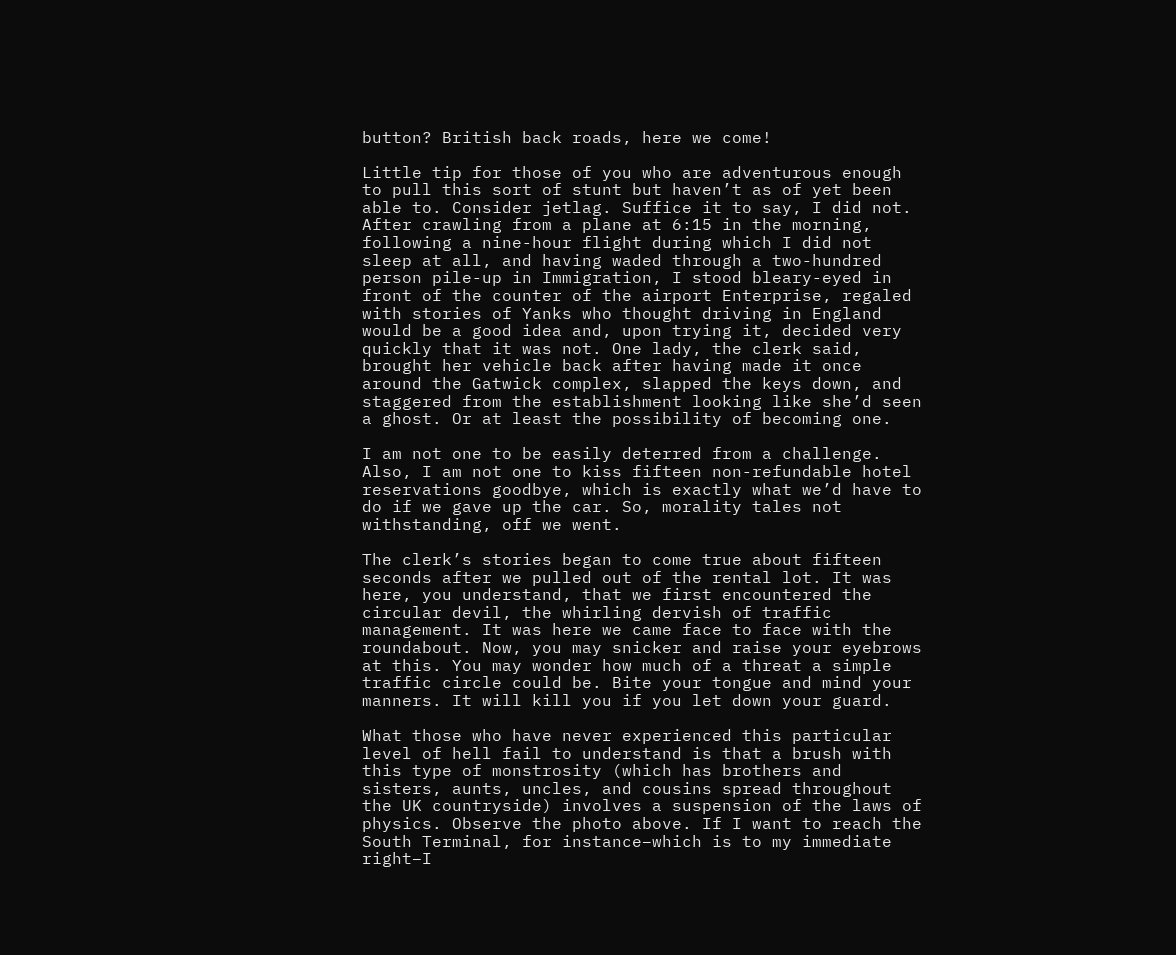button? British back roads, here we come!

Little tip for those of you who are adventurous enough to pull this sort of stunt but haven’t as of yet been able to. Consider jetlag. Suffice it to say, I did not. After crawling from a plane at 6:15 in the morning, following a nine-hour flight during which I did not sleep at all, and having waded through a two-hundred person pile-up in Immigration, I stood bleary-eyed in front of the counter of the airport Enterprise, regaled with stories of Yanks who thought driving in England would be a good idea and, upon trying it, decided very quickly that it was not. One lady, the clerk said, brought her vehicle back after having made it once around the Gatwick complex, slapped the keys down, and staggered from the establishment looking like she’d seen a ghost. Or at least the possibility of becoming one.

I am not one to be easily deterred from a challenge. Also, I am not one to kiss fifteen non-refundable hotel reservations goodbye, which is exactly what we’d have to do if we gave up the car. So, morality tales not withstanding, off we went.

The clerk’s stories began to come true about fifteen seconds after we pulled out of the rental lot. It was here, you understand, that we first encountered the circular devil, the whirling dervish of traffic management. It was here we came face to face with the roundabout. Now, you may snicker and raise your eyebrows at this. You may wonder how much of a threat a simple traffic circle could be. Bite your tongue and mind your manners. It will kill you if you let down your guard.

What those who have never experienced this particular level of hell fail to understand is that a brush with this type of monstrosity (which has brothers and sisters, aunts, uncles, and cousins spread throughout the UK countryside) involves a suspension of the laws of physics. Observe the photo above. If I want to reach the South Terminal, for instance–which is to my immediate right–I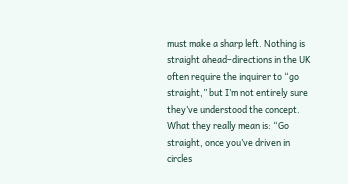must make a sharp left. Nothing is straight ahead–directions in the UK often require the inquirer to “go straight,” but I’m not entirely sure they’ve understood the concept. What they really mean is: “Go straight, once you’ve driven in circles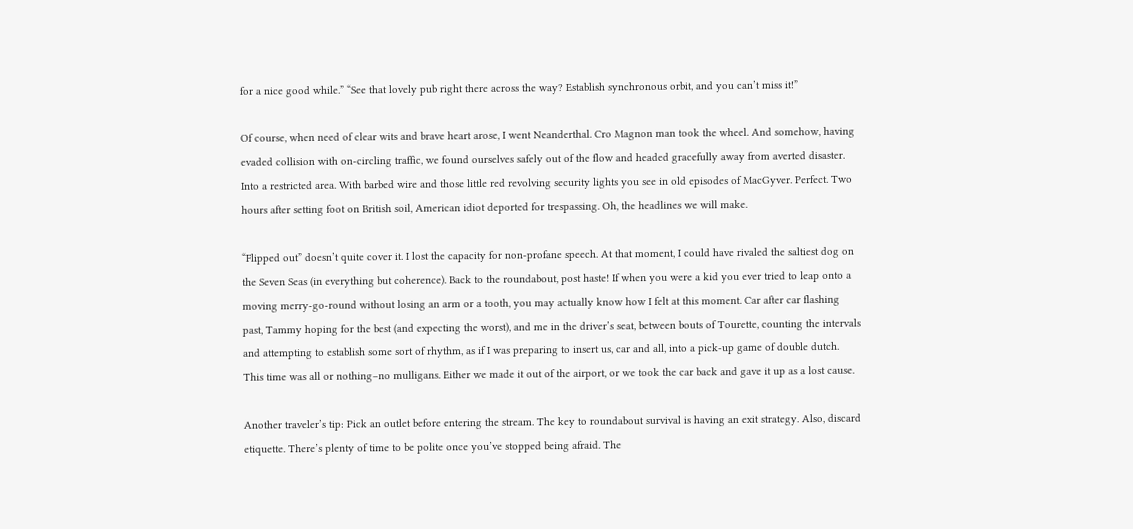for a nice good while.” “See that lovely pub right there across the way? Establish synchronous orbit, and you can’t miss it!”

Of course, when need of clear wits and brave heart arose, I went Neanderthal. Cro Magnon man took the wheel. And somehow, having evaded collision with on-circling traffic, we found ourselves safely out of the flow and headed gracefully away from averted disaster. Into a restricted area. With barbed wire and those little red revolving security lights you see in old episodes of MacGyver. Perfect. Two hours after setting foot on British soil, American idiot deported for trespassing. Oh, the headlines we will make.

“Flipped out” doesn’t quite cover it. I lost the capacity for non-profane speech. At that moment, I could have rivaled the saltiest dog on the Seven Seas (in everything but coherence). Back to the roundabout, post haste! If when you were a kid you ever tried to leap onto a moving merry-go-round without losing an arm or a tooth, you may actually know how I felt at this moment. Car after car flashing past, Tammy hoping for the best (and expecting the worst), and me in the driver’s seat, between bouts of Tourette, counting the intervals and attempting to establish some sort of rhythm, as if I was preparing to insert us, car and all, into a pick-up game of double dutch. This time was all or nothing–no mulligans. Either we made it out of the airport, or we took the car back and gave it up as a lost cause.

Another traveler’s tip: Pick an outlet before entering the stream. The key to roundabout survival is having an exit strategy. Also, discard etiquette. There’s plenty of time to be polite once you’ve stopped being afraid. The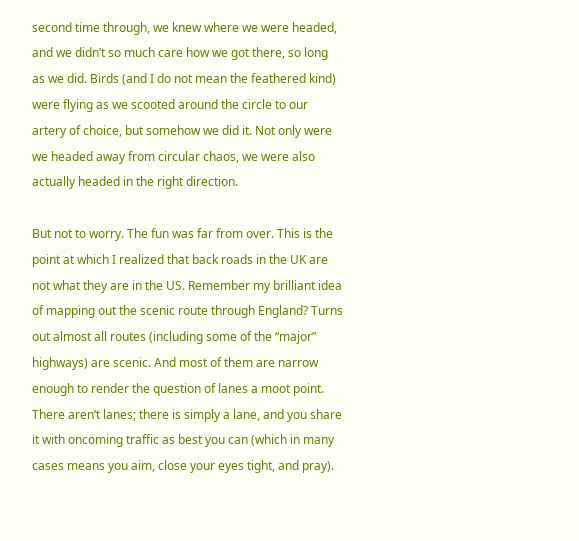second time through, we knew where we were headed, and we didn’t so much care how we got there, so long as we did. Birds (and I do not mean the feathered kind) were flying as we scooted around the circle to our artery of choice, but somehow we did it. Not only were we headed away from circular chaos, we were also actually headed in the right direction.

But not to worry. The fun was far from over. This is the point at which I realized that back roads in the UK are not what they are in the US. Remember my brilliant idea of mapping out the scenic route through England? Turns out almost all routes (including some of the “major” highways) are scenic. And most of them are narrow enough to render the question of lanes a moot point. There aren’t lanes; there is simply a lane, and you share it with oncoming traffic as best you can (which in many cases means you aim, close your eyes tight, and pray).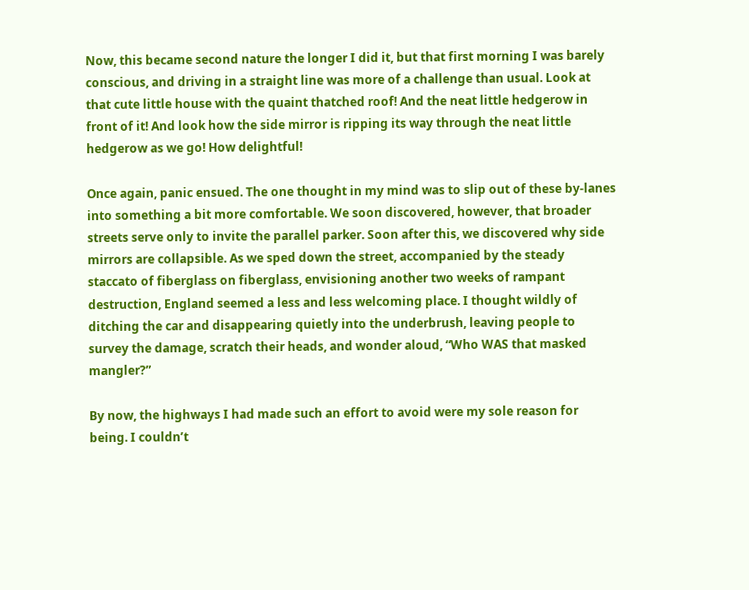Now, this became second nature the longer I did it, but that first morning I was barely conscious, and driving in a straight line was more of a challenge than usual. Look at that cute little house with the quaint thatched roof! And the neat little hedgerow in front of it! And look how the side mirror is ripping its way through the neat little hedgerow as we go! How delightful!

Once again, panic ensued. The one thought in my mind was to slip out of these by-lanes into something a bit more comfortable. We soon discovered, however, that broader streets serve only to invite the parallel parker. Soon after this, we discovered why side mirrors are collapsible. As we sped down the street, accompanied by the steady staccato of fiberglass on fiberglass, envisioning another two weeks of rampant destruction, England seemed a less and less welcoming place. I thought wildly of ditching the car and disappearing quietly into the underbrush, leaving people to survey the damage, scratch their heads, and wonder aloud, “Who WAS that masked mangler?”

By now, the highways I had made such an effort to avoid were my sole reason for being. I couldn’t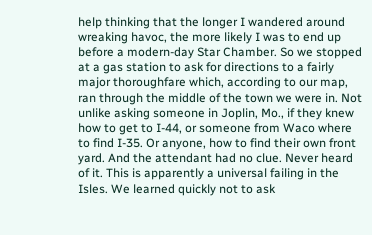help thinking that the longer I wandered around wreaking havoc, the more likely I was to end up before a modern-day Star Chamber. So we stopped at a gas station to ask for directions to a fairly major thoroughfare which, according to our map, ran through the middle of the town we were in. Not unlike asking someone in Joplin, Mo., if they knew how to get to I-44, or someone from Waco where to find I-35. Or anyone, how to find their own front yard. And the attendant had no clue. Never heard of it. This is apparently a universal failing in the Isles. We learned quickly not to ask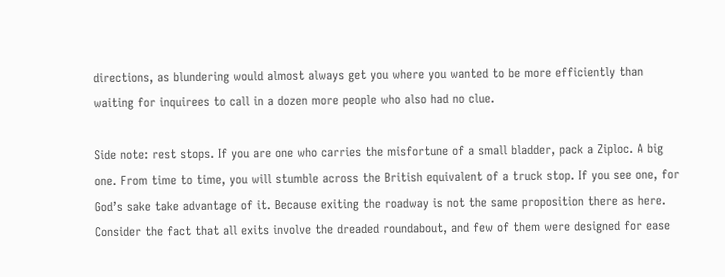directions, as blundering would almost always get you where you wanted to be more efficiently than waiting for inquirees to call in a dozen more people who also had no clue.

Side note: rest stops. If you are one who carries the misfortune of a small bladder, pack a Ziploc. A big one. From time to time, you will stumble across the British equivalent of a truck stop. If you see one, for God’s sake take advantage of it. Because exiting the roadway is not the same proposition there as here. Consider the fact that all exits involve the dreaded roundabout, and few of them were designed for ease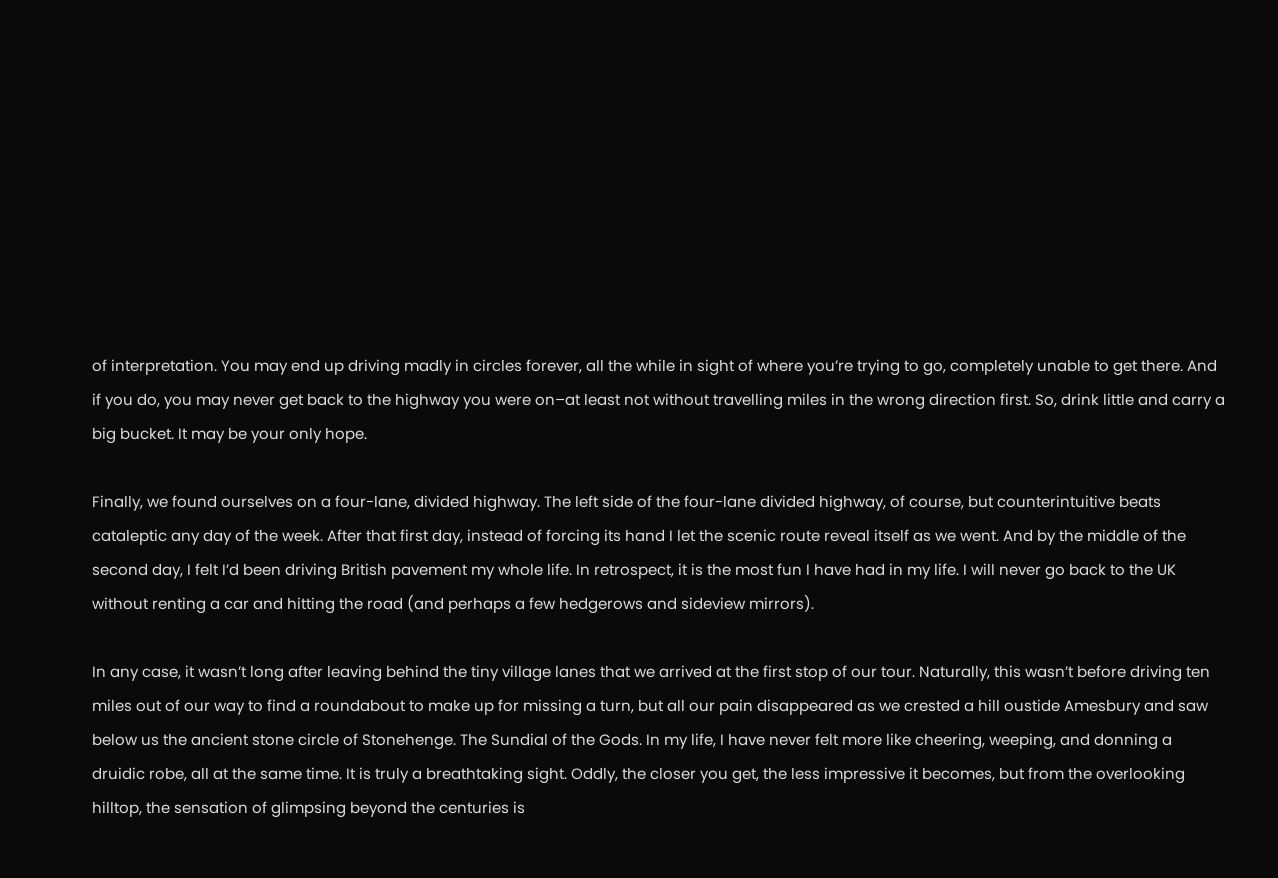of interpretation. You may end up driving madly in circles forever, all the while in sight of where you’re trying to go, completely unable to get there. And if you do, you may never get back to the highway you were on–at least not without travelling miles in the wrong direction first. So, drink little and carry a big bucket. It may be your only hope.

Finally, we found ourselves on a four-lane, divided highway. The left side of the four-lane divided highway, of course, but counterintuitive beats cataleptic any day of the week. After that first day, instead of forcing its hand I let the scenic route reveal itself as we went. And by the middle of the second day, I felt I’d been driving British pavement my whole life. In retrospect, it is the most fun I have had in my life. I will never go back to the UK without renting a car and hitting the road (and perhaps a few hedgerows and sideview mirrors).

In any case, it wasn’t long after leaving behind the tiny village lanes that we arrived at the first stop of our tour. Naturally, this wasn’t before driving ten miles out of our way to find a roundabout to make up for missing a turn, but all our pain disappeared as we crested a hill oustide Amesbury and saw below us the ancient stone circle of Stonehenge. The Sundial of the Gods. In my life, I have never felt more like cheering, weeping, and donning a druidic robe, all at the same time. It is truly a breathtaking sight. Oddly, the closer you get, the less impressive it becomes, but from the overlooking hilltop, the sensation of glimpsing beyond the centuries is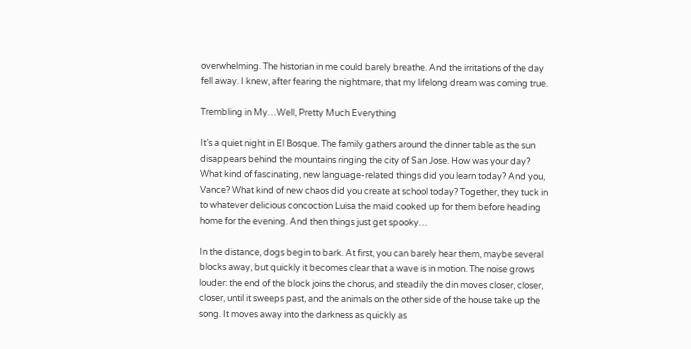overwhelming. The historian in me could barely breathe. And the irritations of the day fell away. I knew, after fearing the nightmare, that my lifelong dream was coming true.

Trembling in My…Well, Pretty Much Everything

It’s a quiet night in El Bosque. The family gathers around the dinner table as the sun disappears behind the mountains ringing the city of San Jose. How was your day? What kind of fascinating, new language-related things did you learn today? And you, Vance? What kind of new chaos did you create at school today? Together, they tuck in to whatever delicious concoction Luisa the maid cooked up for them before heading home for the evening. And then things just get spooky…

In the distance, dogs begin to bark. At first, you can barely hear them, maybe several blocks away, but quickly it becomes clear that a wave is in motion. The noise grows louder: the end of the block joins the chorus, and steadily the din moves closer, closer, closer, until it sweeps past, and the animals on the other side of the house take up the song. It moves away into the darkness as quickly as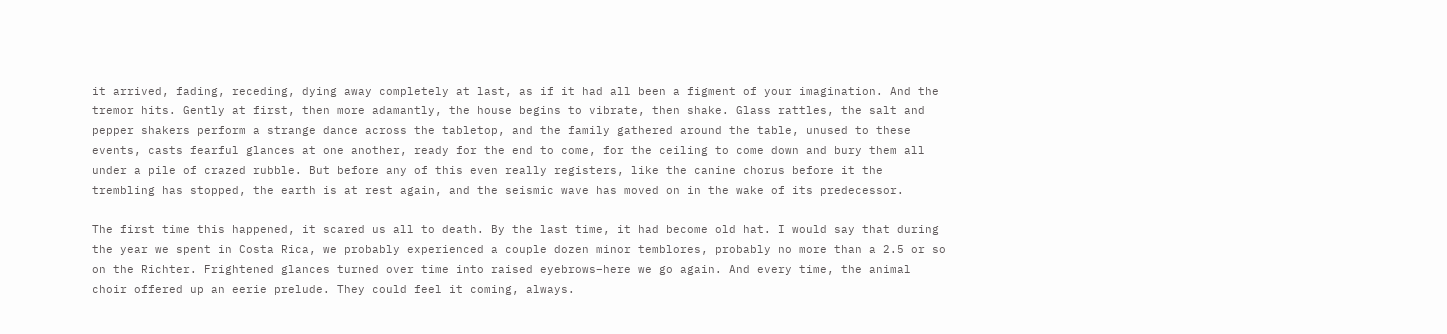it arrived, fading, receding, dying away completely at last, as if it had all been a figment of your imagination. And the tremor hits. Gently at first, then more adamantly, the house begins to vibrate, then shake. Glass rattles, the salt and pepper shakers perform a strange dance across the tabletop, and the family gathered around the table, unused to these events, casts fearful glances at one another, ready for the end to come, for the ceiling to come down and bury them all under a pile of crazed rubble. But before any of this even really registers, like the canine chorus before it the trembling has stopped, the earth is at rest again, and the seismic wave has moved on in the wake of its predecessor.

The first time this happened, it scared us all to death. By the last time, it had become old hat. I would say that during the year we spent in Costa Rica, we probably experienced a couple dozen minor temblores, probably no more than a 2.5 or so on the Richter. Frightened glances turned over time into raised eyebrows–here we go again. And every time, the animal choir offered up an eerie prelude. They could feel it coming, always.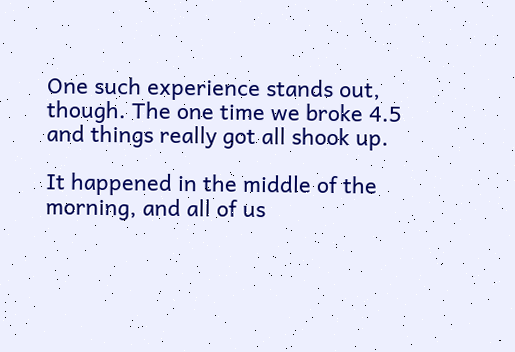One such experience stands out, though. The one time we broke 4.5 and things really got all shook up.

It happened in the middle of the morning, and all of us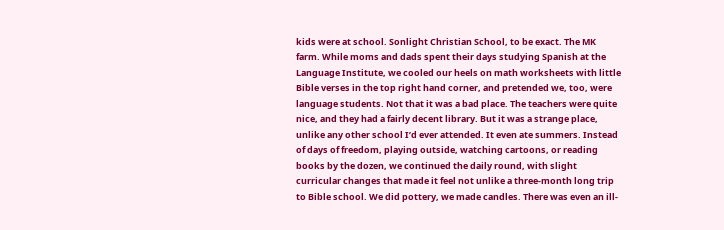kids were at school. Sonlight Christian School, to be exact. The MK farm. While moms and dads spent their days studying Spanish at the Language Institute, we cooled our heels on math worksheets with little Bible verses in the top right hand corner, and pretended we, too, were language students. Not that it was a bad place. The teachers were quite nice, and they had a fairly decent library. But it was a strange place, unlike any other school I’d ever attended. It even ate summers. Instead of days of freedom, playing outside, watching cartoons, or reading books by the dozen, we continued the daily round, with slight curricular changes that made it feel not unlike a three-month long trip to Bible school. We did pottery, we made candles. There was even an ill-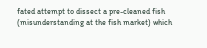fated attempt to dissect a pre-cleaned fish (misunderstanding at the fish market) which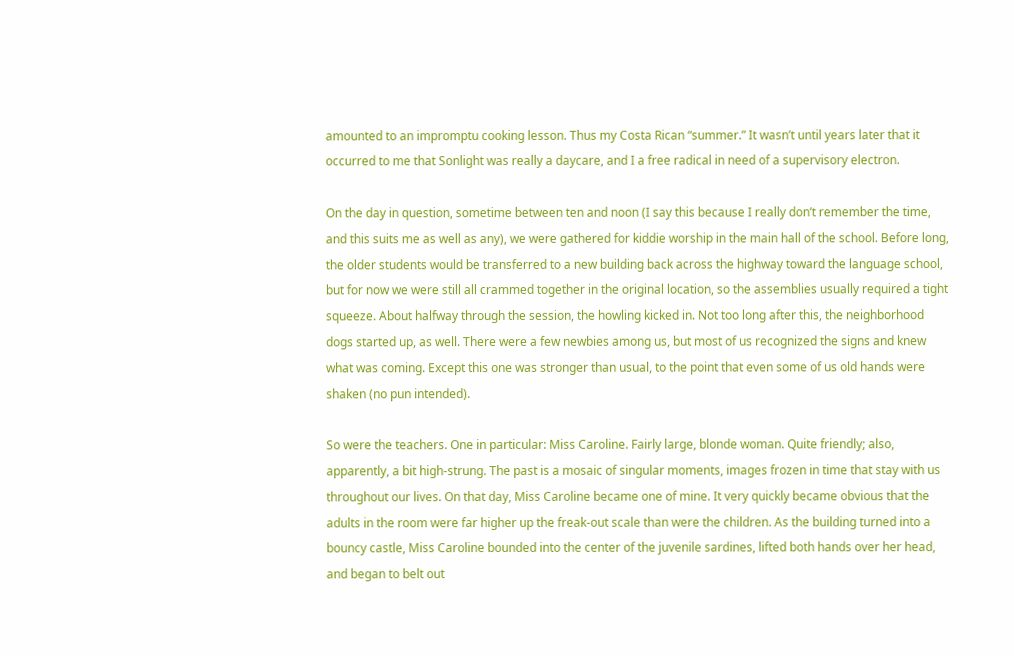amounted to an impromptu cooking lesson. Thus my Costa Rican “summer.” It wasn’t until years later that it occurred to me that Sonlight was really a daycare, and I a free radical in need of a supervisory electron.

On the day in question, sometime between ten and noon (I say this because I really don’t remember the time, and this suits me as well as any), we were gathered for kiddie worship in the main hall of the school. Before long, the older students would be transferred to a new building back across the highway toward the language school, but for now we were still all crammed together in the original location, so the assemblies usually required a tight squeeze. About halfway through the session, the howling kicked in. Not too long after this, the neighborhood dogs started up, as well. There were a few newbies among us, but most of us recognized the signs and knew what was coming. Except this one was stronger than usual, to the point that even some of us old hands were shaken (no pun intended).

So were the teachers. One in particular: Miss Caroline. Fairly large, blonde woman. Quite friendly; also, apparently, a bit high-strung. The past is a mosaic of singular moments, images frozen in time that stay with us throughout our lives. On that day, Miss Caroline became one of mine. It very quickly became obvious that the adults in the room were far higher up the freak-out scale than were the children. As the building turned into a bouncy castle, Miss Caroline bounded into the center of the juvenile sardines, lifted both hands over her head, and began to belt out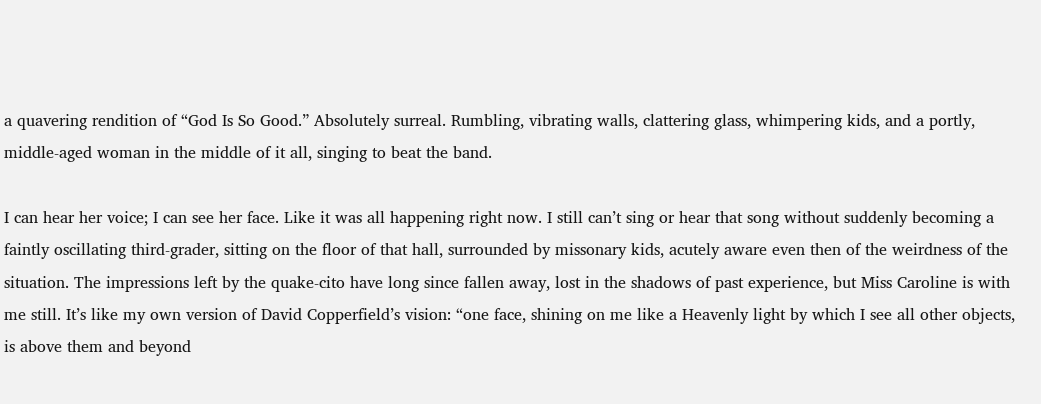a quavering rendition of “God Is So Good.” Absolutely surreal. Rumbling, vibrating walls, clattering glass, whimpering kids, and a portly, middle-aged woman in the middle of it all, singing to beat the band.

I can hear her voice; I can see her face. Like it was all happening right now. I still can’t sing or hear that song without suddenly becoming a faintly oscillating third-grader, sitting on the floor of that hall, surrounded by missonary kids, acutely aware even then of the weirdness of the situation. The impressions left by the quake-cito have long since fallen away, lost in the shadows of past experience, but Miss Caroline is with me still. It’s like my own version of David Copperfield’s vision: “one face, shining on me like a Heavenly light by which I see all other objects, is above them and beyond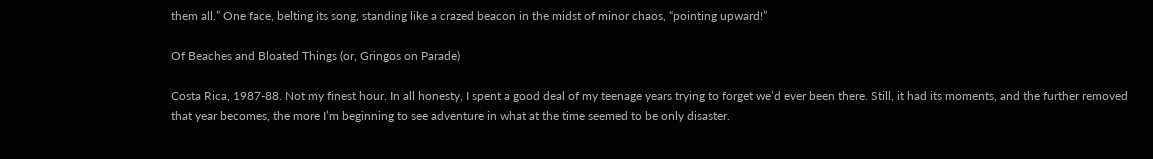them all.” One face, belting its song, standing like a crazed beacon in the midst of minor chaos, “pointing upward!”

Of Beaches and Bloated Things (or, Gringos on Parade)

Costa Rica, 1987-88. Not my finest hour. In all honesty, I spent a good deal of my teenage years trying to forget we’d ever been there. Still, it had its moments, and the further removed that year becomes, the more I’m beginning to see adventure in what at the time seemed to be only disaster.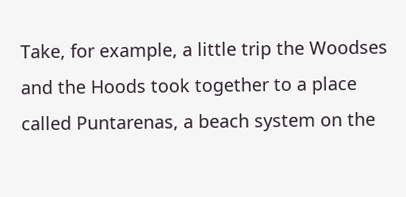Take, for example, a little trip the Woodses and the Hoods took together to a place called Puntarenas, a beach system on the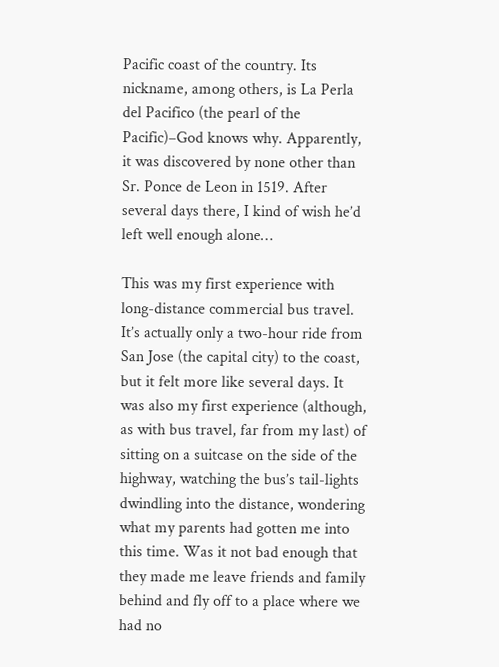Pacific coast of the country. Its nickname, among others, is La Perla del Pacifico (the pearl of the Pacific)–God knows why. Apparently, it was discovered by none other than Sr. Ponce de Leon in 1519. After several days there, I kind of wish he’d left well enough alone…

This was my first experience with long-distance commercial bus travel. It’s actually only a two-hour ride from San Jose (the capital city) to the coast, but it felt more like several days. It was also my first experience (although, as with bus travel, far from my last) of sitting on a suitcase on the side of the highway, watching the bus’s tail-lights dwindling into the distance, wondering what my parents had gotten me into this time. Was it not bad enough that they made me leave friends and family behind and fly off to a place where we had no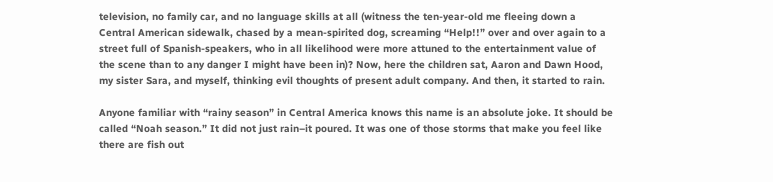television, no family car, and no language skills at all (witness the ten-year-old me fleeing down a Central American sidewalk, chased by a mean-spirited dog, screaming “Help!!” over and over again to a street full of Spanish-speakers, who in all likelihood were more attuned to the entertainment value of the scene than to any danger I might have been in)? Now, here the children sat, Aaron and Dawn Hood, my sister Sara, and myself, thinking evil thoughts of present adult company. And then, it started to rain.

Anyone familiar with “rainy season” in Central America knows this name is an absolute joke. It should be called “Noah season.” It did not just rain–it poured. It was one of those storms that make you feel like there are fish out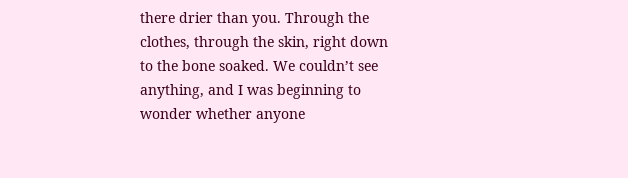there drier than you. Through the clothes, through the skin, right down to the bone soaked. We couldn’t see anything, and I was beginning to wonder whether anyone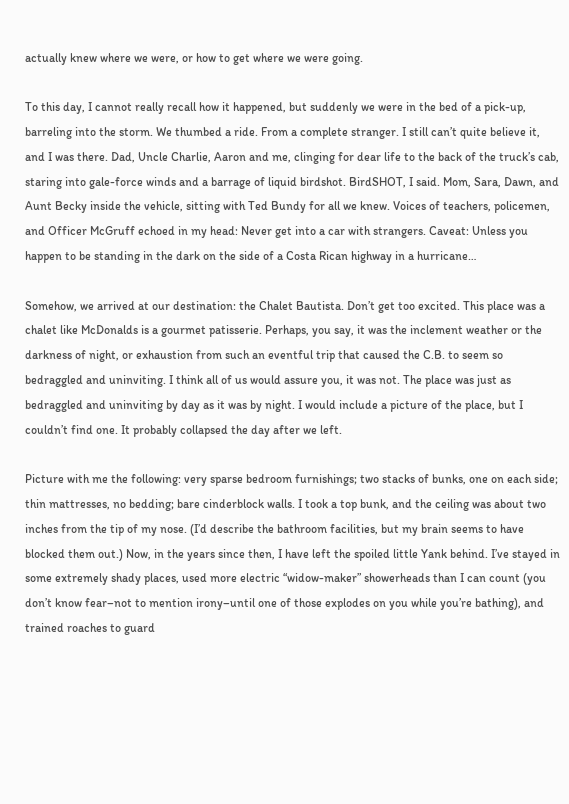actually knew where we were, or how to get where we were going.

To this day, I cannot really recall how it happened, but suddenly we were in the bed of a pick-up, barreling into the storm. We thumbed a ride. From a complete stranger. I still can’t quite believe it, and I was there. Dad, Uncle Charlie, Aaron and me, clinging for dear life to the back of the truck’s cab, staring into gale-force winds and a barrage of liquid birdshot. BirdSHOT, I said. Mom, Sara, Dawn, and Aunt Becky inside the vehicle, sitting with Ted Bundy for all we knew. Voices of teachers, policemen, and Officer McGruff echoed in my head: Never get into a car with strangers. Caveat: Unless you happen to be standing in the dark on the side of a Costa Rican highway in a hurricane…

Somehow, we arrived at our destination: the Chalet Bautista. Don’t get too excited. This place was a chalet like McDonalds is a gourmet patisserie. Perhaps, you say, it was the inclement weather or the darkness of night, or exhaustion from such an eventful trip that caused the C.B. to seem so bedraggled and uninviting. I think all of us would assure you, it was not. The place was just as bedraggled and uninviting by day as it was by night. I would include a picture of the place, but I couldn’t find one. It probably collapsed the day after we left.

Picture with me the following: very sparse bedroom furnishings; two stacks of bunks, one on each side; thin mattresses, no bedding; bare cinderblock walls. I took a top bunk, and the ceiling was about two inches from the tip of my nose. (I’d describe the bathroom facilities, but my brain seems to have blocked them out.) Now, in the years since then, I have left the spoiled little Yank behind. I’ve stayed in some extremely shady places, used more electric “widow-maker” showerheads than I can count (you don’t know fear–not to mention irony–until one of those explodes on you while you’re bathing), and trained roaches to guard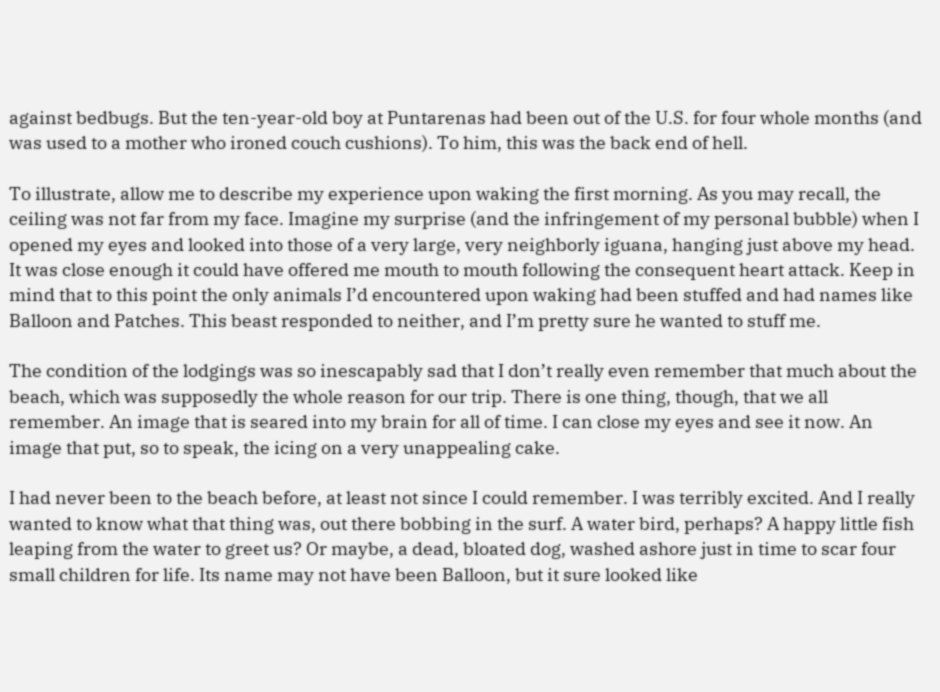against bedbugs. But the ten-year-old boy at Puntarenas had been out of the U.S. for four whole months (and was used to a mother who ironed couch cushions). To him, this was the back end of hell.

To illustrate, allow me to describe my experience upon waking the first morning. As you may recall, the ceiling was not far from my face. Imagine my surprise (and the infringement of my personal bubble) when I opened my eyes and looked into those of a very large, very neighborly iguana, hanging just above my head. It was close enough it could have offered me mouth to mouth following the consequent heart attack. Keep in mind that to this point the only animals I’d encountered upon waking had been stuffed and had names like Balloon and Patches. This beast responded to neither, and I’m pretty sure he wanted to stuff me.

The condition of the lodgings was so inescapably sad that I don’t really even remember that much about the beach, which was supposedly the whole reason for our trip. There is one thing, though, that we all remember. An image that is seared into my brain for all of time. I can close my eyes and see it now. An image that put, so to speak, the icing on a very unappealing cake.

I had never been to the beach before, at least not since I could remember. I was terribly excited. And I really wanted to know what that thing was, out there bobbing in the surf. A water bird, perhaps? A happy little fish leaping from the water to greet us? Or maybe, a dead, bloated dog, washed ashore just in time to scar four small children for life. Its name may not have been Balloon, but it sure looked like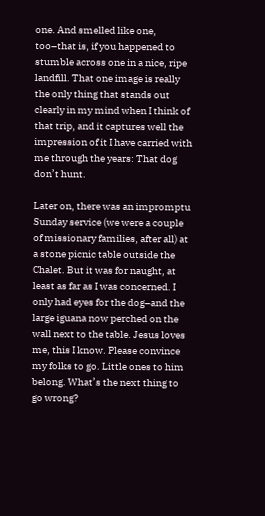one. And smelled like one, too–that is, if you happened to stumble across one in a nice, ripe landfill. That one image is really the only thing that stands out clearly in my mind when I think of that trip, and it captures well the impression of it I have carried with me through the years: That dog don’t hunt.

Later on, there was an impromptu Sunday service (we were a couple of missionary families, after all) at a stone picnic table outside the Chalet. But it was for naught, at least as far as I was concerned. I only had eyes for the dog–and the large iguana now perched on the wall next to the table. Jesus loves me, this I know. Please convince my folks to go. Little ones to him belong. What’s the next thing to go wrong?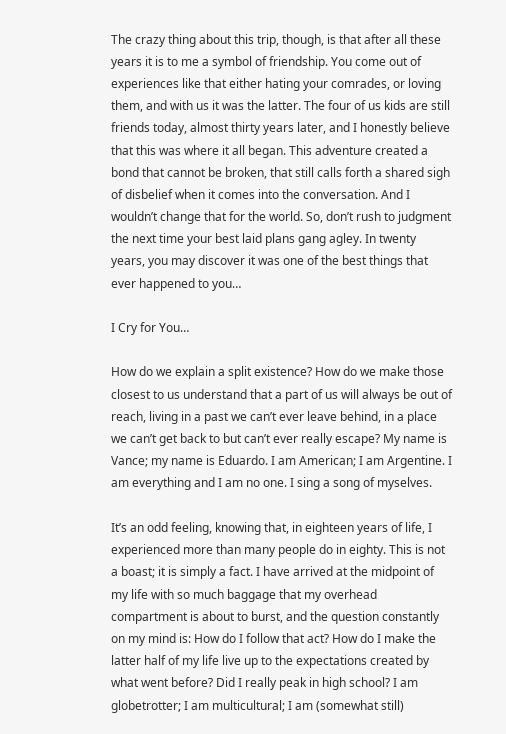The crazy thing about this trip, though, is that after all these years it is to me a symbol of friendship. You come out of experiences like that either hating your comrades, or loving them, and with us it was the latter. The four of us kids are still friends today, almost thirty years later, and I honestly believe that this was where it all began. This adventure created a bond that cannot be broken, that still calls forth a shared sigh of disbelief when it comes into the conversation. And I wouldn’t change that for the world. So, don’t rush to judgment the next time your best laid plans gang agley. In twenty years, you may discover it was one of the best things that ever happened to you…

I Cry for You…

How do we explain a split existence? How do we make those closest to us understand that a part of us will always be out of reach, living in a past we can’t ever leave behind, in a place we can’t get back to but can’t ever really escape? My name is Vance; my name is Eduardo. I am American; I am Argentine. I am everything and I am no one. I sing a song of myselves.

It’s an odd feeling, knowing that, in eighteen years of life, I experienced more than many people do in eighty. This is not a boast; it is simply a fact. I have arrived at the midpoint of my life with so much baggage that my overhead compartment is about to burst, and the question constantly on my mind is: How do I follow that act? How do I make the latter half of my life live up to the expectations created by what went before? Did I really peak in high school? I am globetrotter; I am multicultural; I am (somewhat still)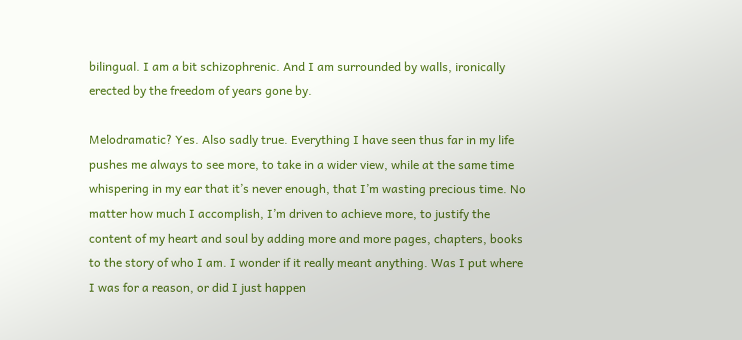bilingual. I am a bit schizophrenic. And I am surrounded by walls, ironically erected by the freedom of years gone by.

Melodramatic? Yes. Also sadly true. Everything I have seen thus far in my life pushes me always to see more, to take in a wider view, while at the same time whispering in my ear that it’s never enough, that I’m wasting precious time. No matter how much I accomplish, I’m driven to achieve more, to justify the content of my heart and soul by adding more and more pages, chapters, books to the story of who I am. I wonder if it really meant anything. Was I put where I was for a reason, or did I just happen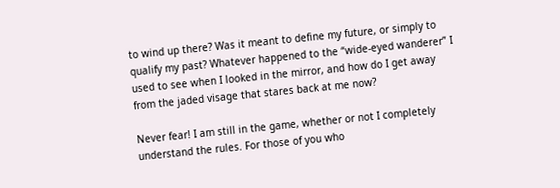to wind up there? Was it meant to define my future, or simply to qualify my past? Whatever happened to the “wide-eyed wanderer” I used to see when I looked in the mirror, and how do I get away from the jaded visage that stares back at me now?

Never fear! I am still in the game, whether or not I completely understand the rules. For those of you who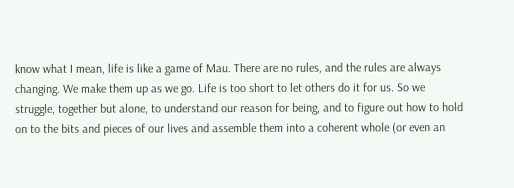know what I mean, life is like a game of Mau. There are no rules, and the rules are always changing. We make them up as we go. Life is too short to let others do it for us. So we struggle, together but alone, to understand our reason for being, and to figure out how to hold on to the bits and pieces of our lives and assemble them into a coherent whole (or even an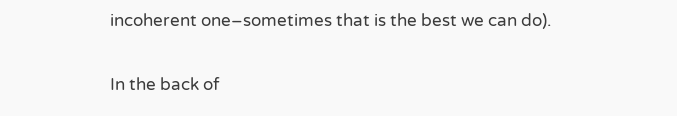incoherent one–sometimes that is the best we can do).

In the back of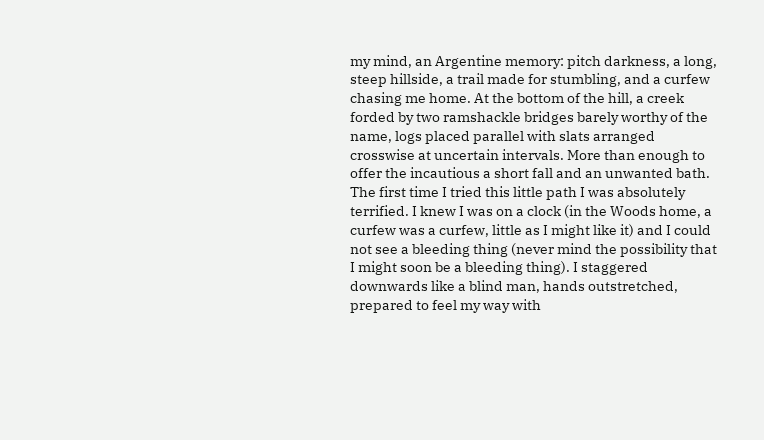my mind, an Argentine memory: pitch darkness, a long, steep hillside, a trail made for stumbling, and a curfew chasing me home. At the bottom of the hill, a creek forded by two ramshackle bridges barely worthy of the name, logs placed parallel with slats arranged crosswise at uncertain intervals. More than enough to offer the incautious a short fall and an unwanted bath. The first time I tried this little path I was absolutely terrified. I knew I was on a clock (in the Woods home, a curfew was a curfew, little as I might like it) and I could not see a bleeding thing (never mind the possibility that I might soon be a bleeding thing). I staggered downwards like a blind man, hands outstretched, prepared to feel my way with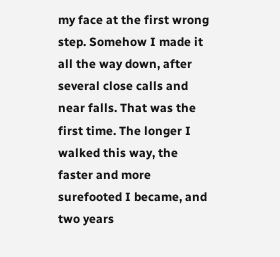my face at the first wrong step. Somehow I made it all the way down, after several close calls and near falls. That was the first time. The longer I walked this way, the faster and more surefooted I became, and two years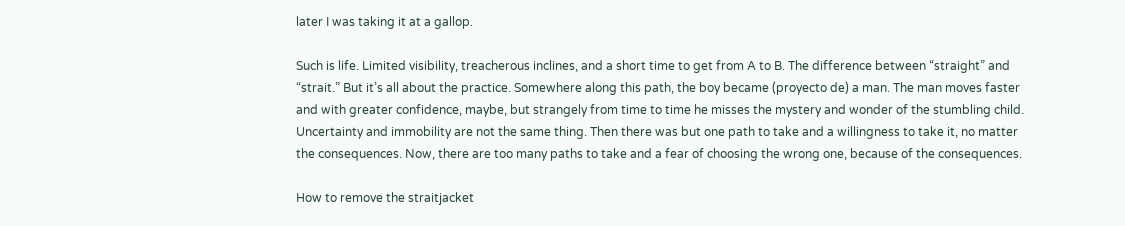later I was taking it at a gallop.

Such is life. Limited visibility, treacherous inclines, and a short time to get from A to B. The difference between “straight” and “strait.” But it’s all about the practice. Somewhere along this path, the boy became (proyecto de) a man. The man moves faster and with greater confidence, maybe, but strangely from time to time he misses the mystery and wonder of the stumbling child. Uncertainty and immobility are not the same thing. Then there was but one path to take and a willingness to take it, no matter the consequences. Now, there are too many paths to take and a fear of choosing the wrong one, because of the consequences.

How to remove the straitjacket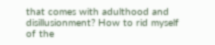that comes with adulthood and disillusionment? How to rid myself of the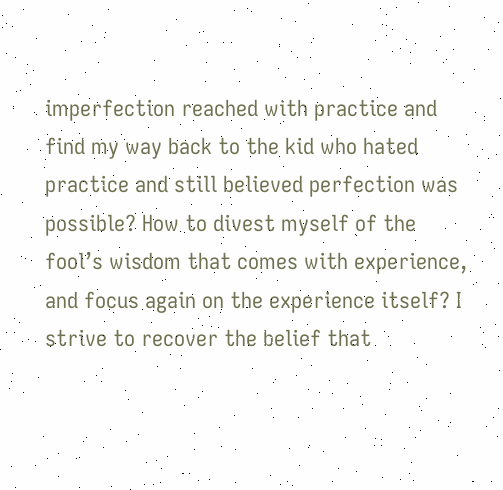imperfection reached with practice and find my way back to the kid who hated practice and still believed perfection was possible? How to divest myself of the fool’s wisdom that comes with experience, and focus again on the experience itself? I strive to recover the belief that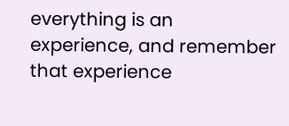everything is an experience, and remember that experience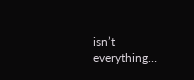isn’t everything…